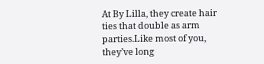At By Lilla, they create hair ties that double as arm parties.Like most of you, they’ve long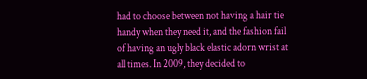had to choose between not having a hair tie handy when they need it, and the fashion fail of having an ugly black elastic adorn wrist at all times. In 2009, they decided to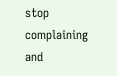stop complaining and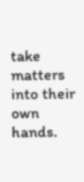take matters into their own hands.